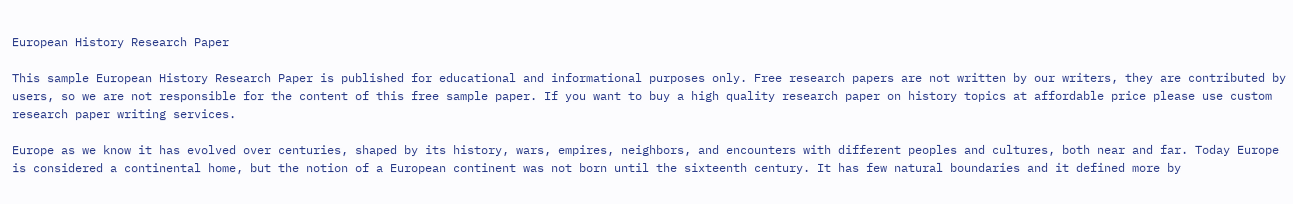European History Research Paper

This sample European History Research Paper is published for educational and informational purposes only. Free research papers are not written by our writers, they are contributed by users, so we are not responsible for the content of this free sample paper. If you want to buy a high quality research paper on history topics at affordable price please use custom research paper writing services.

Europe as we know it has evolved over centuries, shaped by its history, wars, empires, neighbors, and encounters with different peoples and cultures, both near and far. Today Europe is considered a continental home, but the notion of a European continent was not born until the sixteenth century. It has few natural boundaries and it defined more by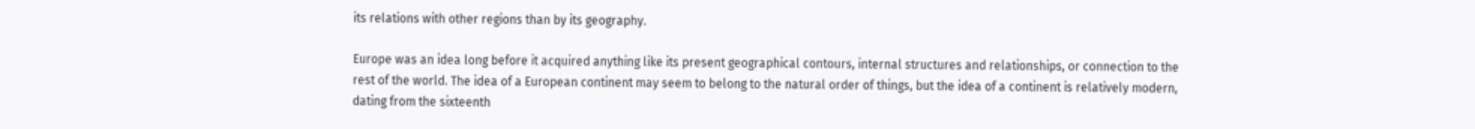its relations with other regions than by its geography.

Europe was an idea long before it acquired anything like its present geographical contours, internal structures and relationships, or connection to the rest of the world. The idea of a European continent may seem to belong to the natural order of things, but the idea of a continent is relatively modern, dating from the sixteenth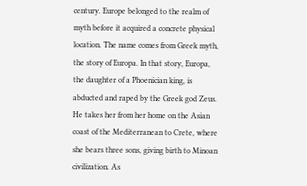century. Europe belonged to the realm of myth before it acquired a concrete physical location. The name comes from Greek myth, the story of Europa. In that story, Europa, the daughter of a Phoenician king, is abducted and raped by the Greek god Zeus. He takes her from her home on the Asian coast of the Mediterranean to Crete, where she bears three sons, giving birth to Minoan civilization. As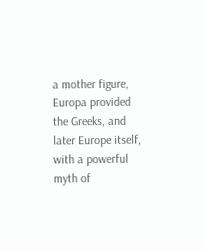a mother figure, Europa provided the Greeks, and later Europe itself, with a powerful myth of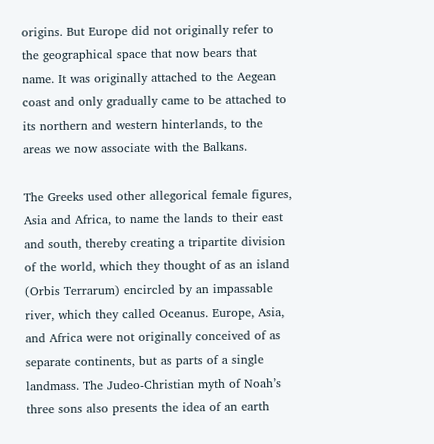origins. But Europe did not originally refer to the geographical space that now bears that name. It was originally attached to the Aegean coast and only gradually came to be attached to its northern and western hinterlands, to the areas we now associate with the Balkans.

The Greeks used other allegorical female figures, Asia and Africa, to name the lands to their east and south, thereby creating a tripartite division of the world, which they thought of as an island (Orbis Terrarum) encircled by an impassable river, which they called Oceanus. Europe, Asia, and Africa were not originally conceived of as separate continents, but as parts of a single landmass. The Judeo-Christian myth of Noah’s three sons also presents the idea of an earth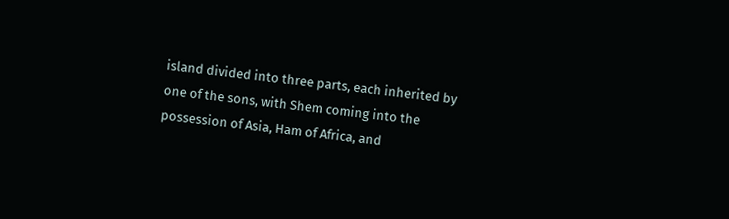island divided into three parts, each inherited by one of the sons, with Shem coming into the possession of Asia, Ham of Africa, and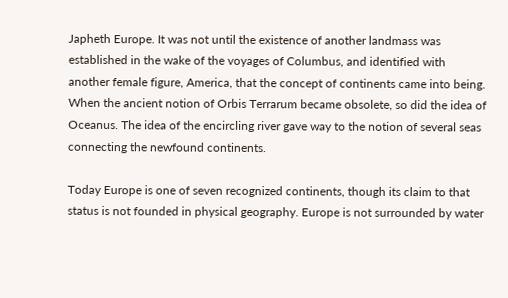Japheth Europe. It was not until the existence of another landmass was established in the wake of the voyages of Columbus, and identified with another female figure, America, that the concept of continents came into being. When the ancient notion of Orbis Terrarum became obsolete, so did the idea of Oceanus. The idea of the encircling river gave way to the notion of several seas connecting the newfound continents.

Today Europe is one of seven recognized continents, though its claim to that status is not founded in physical geography. Europe is not surrounded by water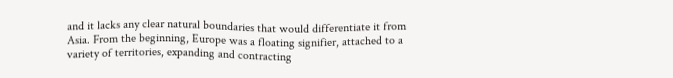and it lacks any clear natural boundaries that would differentiate it from Asia. From the beginning, Europe was a floating signifier, attached to a variety of territories, expanding and contracting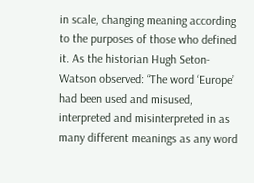in scale, changing meaning according to the purposes of those who defined it. As the historian Hugh Seton-Watson observed: “The word ‘Europe’ had been used and misused, interpreted and misinterpreted in as many different meanings as any word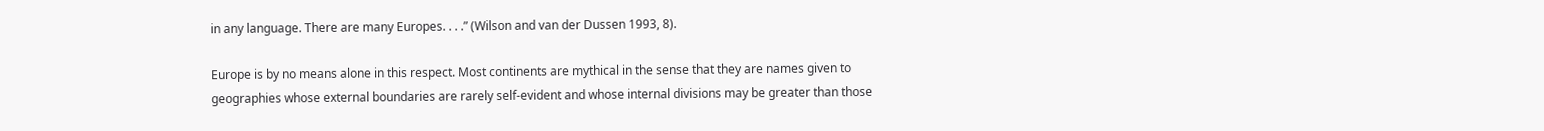in any language. There are many Europes. . . .” (Wilson and van der Dussen 1993, 8).

Europe is by no means alone in this respect. Most continents are mythical in the sense that they are names given to geographies whose external boundaries are rarely self-evident and whose internal divisions may be greater than those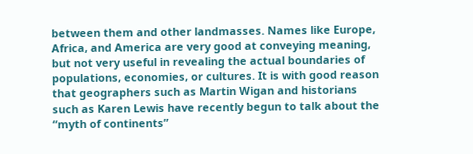between them and other landmasses. Names like Europe, Africa, and America are very good at conveying meaning, but not very useful in revealing the actual boundaries of populations, economies, or cultures. It is with good reason that geographers such as Martin Wigan and historians such as Karen Lewis have recently begun to talk about the “myth of continents”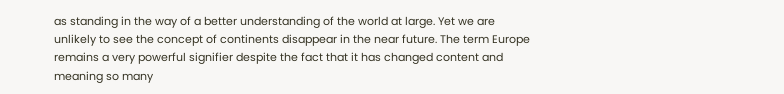as standing in the way of a better understanding of the world at large. Yet we are unlikely to see the concept of continents disappear in the near future. The term Europe remains a very powerful signifier despite the fact that it has changed content and meaning so many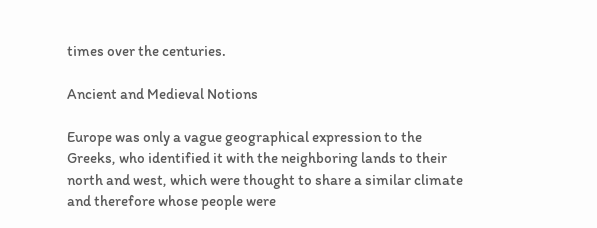times over the centuries.

Ancient and Medieval Notions

Europe was only a vague geographical expression to the Greeks, who identified it with the neighboring lands to their north and west, which were thought to share a similar climate and therefore whose people were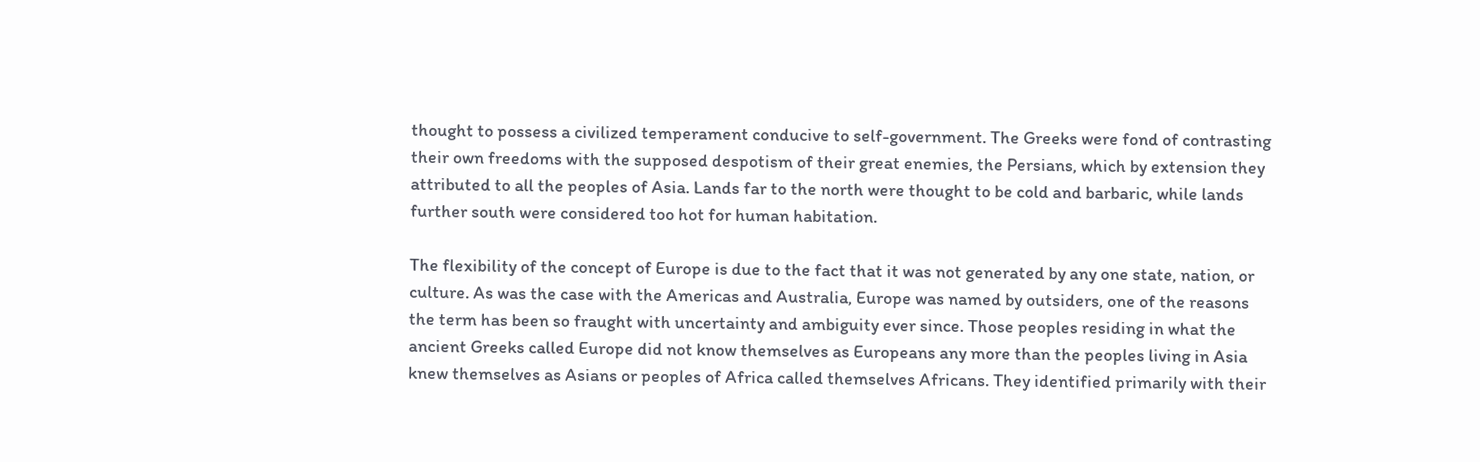thought to possess a civilized temperament conducive to self-government. The Greeks were fond of contrasting their own freedoms with the supposed despotism of their great enemies, the Persians, which by extension they attributed to all the peoples of Asia. Lands far to the north were thought to be cold and barbaric, while lands further south were considered too hot for human habitation.

The flexibility of the concept of Europe is due to the fact that it was not generated by any one state, nation, or culture. As was the case with the Americas and Australia, Europe was named by outsiders, one of the reasons the term has been so fraught with uncertainty and ambiguity ever since. Those peoples residing in what the ancient Greeks called Europe did not know themselves as Europeans any more than the peoples living in Asia knew themselves as Asians or peoples of Africa called themselves Africans. They identified primarily with their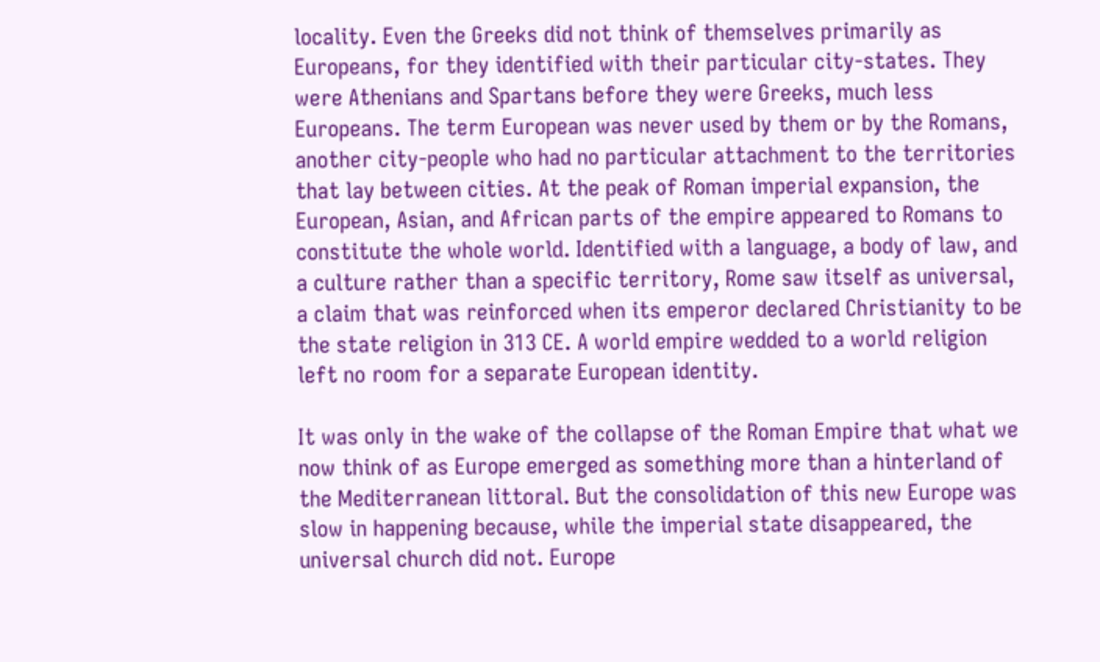locality. Even the Greeks did not think of themselves primarily as Europeans, for they identified with their particular city-states. They were Athenians and Spartans before they were Greeks, much less Europeans. The term European was never used by them or by the Romans, another city-people who had no particular attachment to the territories that lay between cities. At the peak of Roman imperial expansion, the European, Asian, and African parts of the empire appeared to Romans to constitute the whole world. Identified with a language, a body of law, and a culture rather than a specific territory, Rome saw itself as universal, a claim that was reinforced when its emperor declared Christianity to be the state religion in 313 CE. A world empire wedded to a world religion left no room for a separate European identity.

It was only in the wake of the collapse of the Roman Empire that what we now think of as Europe emerged as something more than a hinterland of the Mediterranean littoral. But the consolidation of this new Europe was slow in happening because, while the imperial state disappeared, the universal church did not. Europe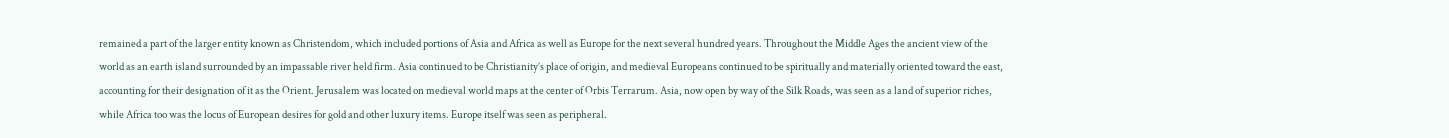remained a part of the larger entity known as Christendom, which included portions of Asia and Africa as well as Europe for the next several hundred years. Throughout the Middle Ages the ancient view of the world as an earth island surrounded by an impassable river held firm. Asia continued to be Christianity’s place of origin, and medieval Europeans continued to be spiritually and materially oriented toward the east, accounting for their designation of it as the Orient. Jerusalem was located on medieval world maps at the center of Orbis Terrarum. Asia, now open by way of the Silk Roads, was seen as a land of superior riches, while Africa too was the locus of European desires for gold and other luxury items. Europe itself was seen as peripheral.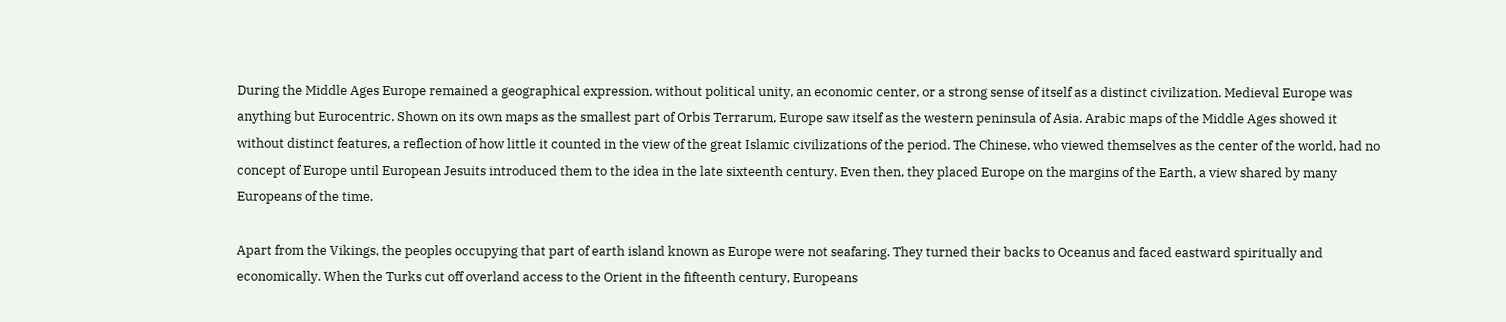During the Middle Ages Europe remained a geographical expression, without political unity, an economic center, or a strong sense of itself as a distinct civilization. Medieval Europe was anything but Eurocentric. Shown on its own maps as the smallest part of Orbis Terrarum, Europe saw itself as the western peninsula of Asia. Arabic maps of the Middle Ages showed it without distinct features, a reflection of how little it counted in the view of the great Islamic civilizations of the period. The Chinese, who viewed themselves as the center of the world, had no concept of Europe until European Jesuits introduced them to the idea in the late sixteenth century. Even then, they placed Europe on the margins of the Earth, a view shared by many Europeans of the time.

Apart from the Vikings, the peoples occupying that part of earth island known as Europe were not seafaring. They turned their backs to Oceanus and faced eastward spiritually and economically. When the Turks cut off overland access to the Orient in the fifteenth century, Europeans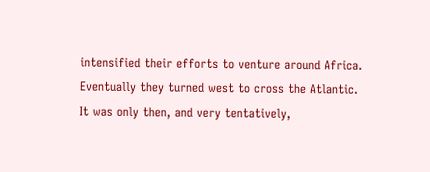intensified their efforts to venture around Africa. Eventually they turned west to cross the Atlantic. It was only then, and very tentatively,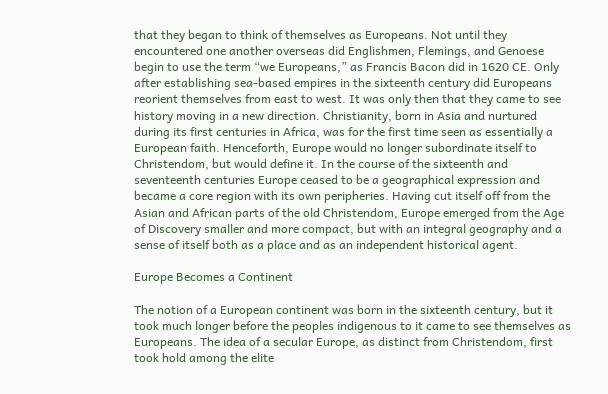that they began to think of themselves as Europeans. Not until they encountered one another overseas did Englishmen, Flemings, and Genoese begin to use the term “we Europeans,” as Francis Bacon did in 1620 CE. Only after establishing sea-based empires in the sixteenth century did Europeans reorient themselves from east to west. It was only then that they came to see history moving in a new direction. Christianity, born in Asia and nurtured during its first centuries in Africa, was for the first time seen as essentially a European faith. Henceforth, Europe would no longer subordinate itself to Christendom, but would define it. In the course of the sixteenth and seventeenth centuries Europe ceased to be a geographical expression and became a core region with its own peripheries. Having cut itself off from the Asian and African parts of the old Christendom, Europe emerged from the Age of Discovery smaller and more compact, but with an integral geography and a sense of itself both as a place and as an independent historical agent.

Europe Becomes a Continent

The notion of a European continent was born in the sixteenth century, but it took much longer before the peoples indigenous to it came to see themselves as Europeans. The idea of a secular Europe, as distinct from Christendom, first took hold among the elite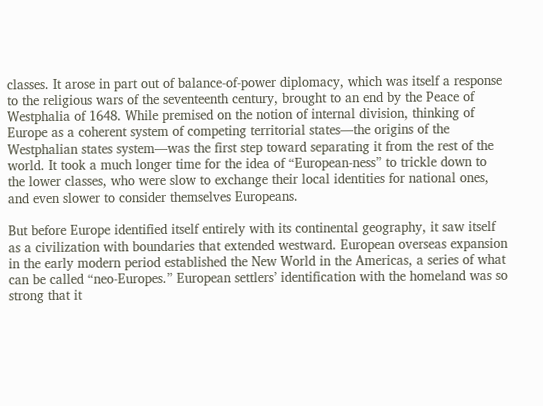classes. It arose in part out of balance-of-power diplomacy, which was itself a response to the religious wars of the seventeenth century, brought to an end by the Peace of Westphalia of 1648. While premised on the notion of internal division, thinking of Europe as a coherent system of competing territorial states—the origins of the Westphalian states system—was the first step toward separating it from the rest of the world. It took a much longer time for the idea of “European-ness” to trickle down to the lower classes, who were slow to exchange their local identities for national ones, and even slower to consider themselves Europeans.

But before Europe identified itself entirely with its continental geography, it saw itself as a civilization with boundaries that extended westward. European overseas expansion in the early modern period established the New World in the Americas, a series of what can be called “neo-Europes.” European settlers’ identification with the homeland was so strong that it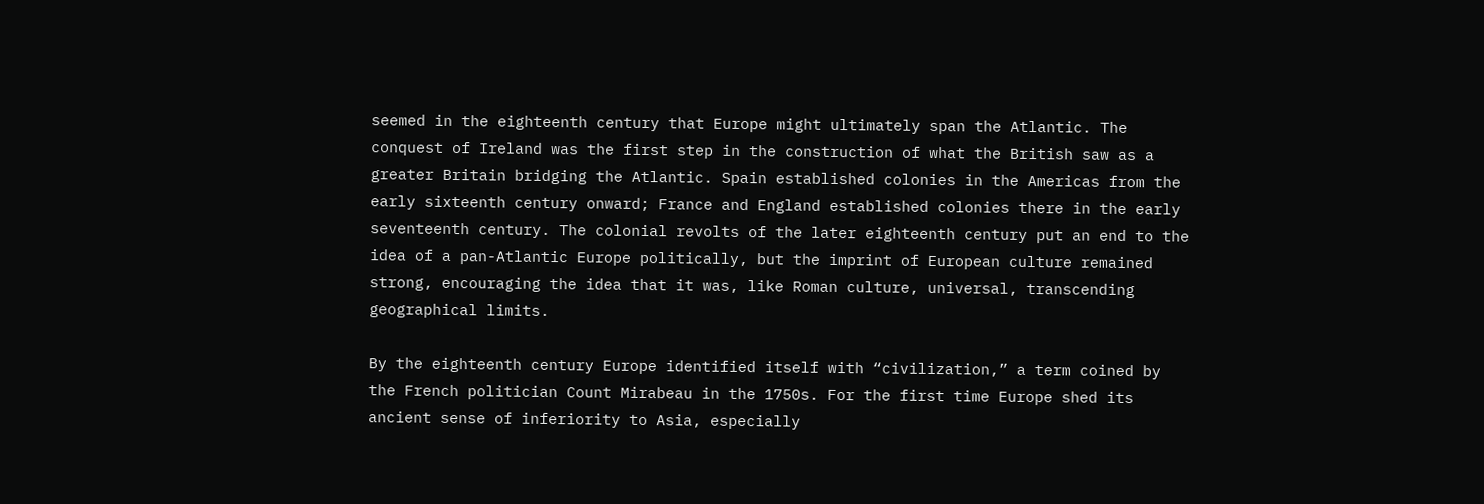seemed in the eighteenth century that Europe might ultimately span the Atlantic. The conquest of Ireland was the first step in the construction of what the British saw as a greater Britain bridging the Atlantic. Spain established colonies in the Americas from the early sixteenth century onward; France and England established colonies there in the early seventeenth century. The colonial revolts of the later eighteenth century put an end to the idea of a pan-Atlantic Europe politically, but the imprint of European culture remained strong, encouraging the idea that it was, like Roman culture, universal, transcending geographical limits.

By the eighteenth century Europe identified itself with “civilization,” a term coined by the French politician Count Mirabeau in the 1750s. For the first time Europe shed its ancient sense of inferiority to Asia, especially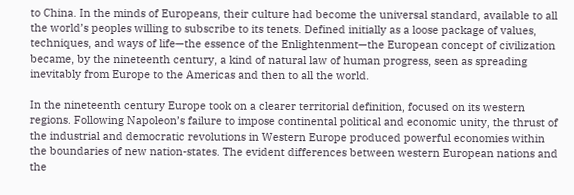to China. In the minds of Europeans, their culture had become the universal standard, available to all the world’s peoples willing to subscribe to its tenets. Defined initially as a loose package of values, techniques, and ways of life—the essence of the Enlightenment—the European concept of civilization became, by the nineteenth century, a kind of natural law of human progress, seen as spreading inevitably from Europe to the Americas and then to all the world.

In the nineteenth century Europe took on a clearer territorial definition, focused on its western regions. Following Napoleon’s failure to impose continental political and economic unity, the thrust of the industrial and democratic revolutions in Western Europe produced powerful economies within the boundaries of new nation-states. The evident differences between western European nations and the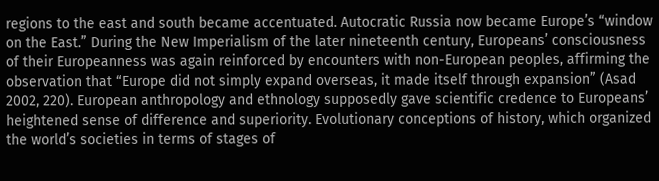regions to the east and south became accentuated. Autocratic Russia now became Europe’s “window on the East.” During the New Imperialism of the later nineteenth century, Europeans’ consciousness of their Europeanness was again reinforced by encounters with non-European peoples, affirming the observation that “Europe did not simply expand overseas, it made itself through expansion” (Asad 2002, 220). European anthropology and ethnology supposedly gave scientific credence to Europeans’ heightened sense of difference and superiority. Evolutionary conceptions of history, which organized the world’s societies in terms of stages of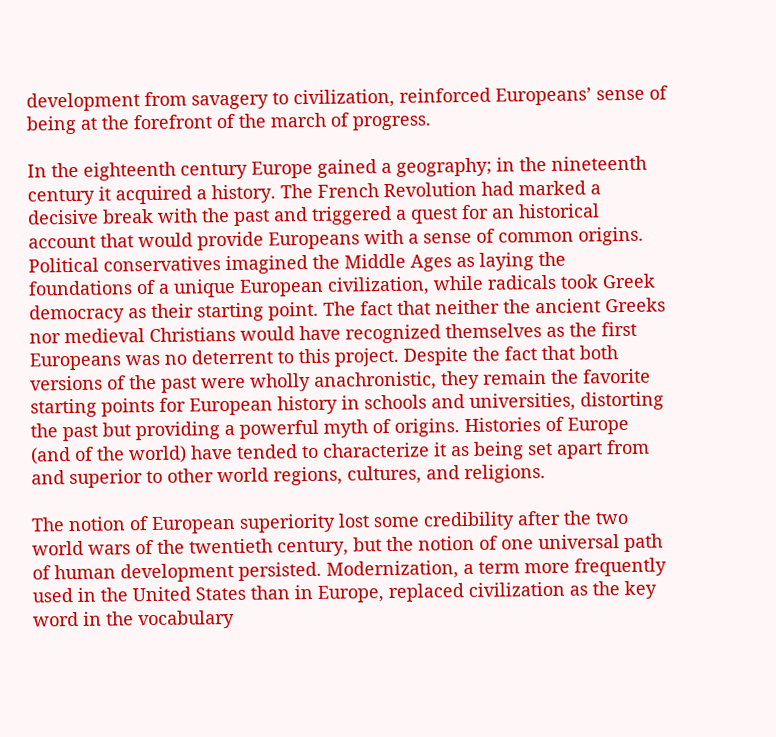development from savagery to civilization, reinforced Europeans’ sense of being at the forefront of the march of progress.

In the eighteenth century Europe gained a geography; in the nineteenth century it acquired a history. The French Revolution had marked a decisive break with the past and triggered a quest for an historical account that would provide Europeans with a sense of common origins. Political conservatives imagined the Middle Ages as laying the foundations of a unique European civilization, while radicals took Greek democracy as their starting point. The fact that neither the ancient Greeks nor medieval Christians would have recognized themselves as the first Europeans was no deterrent to this project. Despite the fact that both versions of the past were wholly anachronistic, they remain the favorite starting points for European history in schools and universities, distorting the past but providing a powerful myth of origins. Histories of Europe (and of the world) have tended to characterize it as being set apart from and superior to other world regions, cultures, and religions.

The notion of European superiority lost some credibility after the two world wars of the twentieth century, but the notion of one universal path of human development persisted. Modernization, a term more frequently used in the United States than in Europe, replaced civilization as the key word in the vocabulary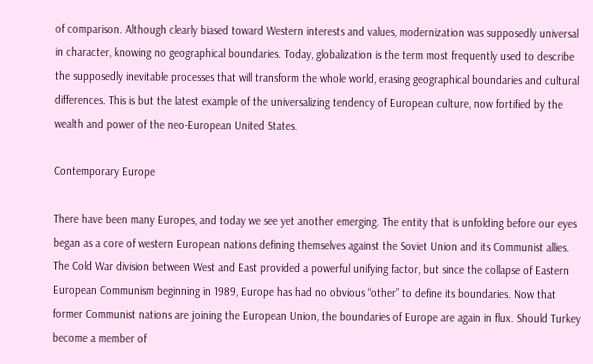of comparison. Although clearly biased toward Western interests and values, modernization was supposedly universal in character, knowing no geographical boundaries. Today, globalization is the term most frequently used to describe the supposedly inevitable processes that will transform the whole world, erasing geographical boundaries and cultural differences. This is but the latest example of the universalizing tendency of European culture, now fortified by the wealth and power of the neo-European United States.

Contemporary Europe

There have been many Europes, and today we see yet another emerging. The entity that is unfolding before our eyes began as a core of western European nations defining themselves against the Soviet Union and its Communist allies. The Cold War division between West and East provided a powerful unifying factor, but since the collapse of Eastern European Communism beginning in 1989, Europe has had no obvious “other” to define its boundaries. Now that former Communist nations are joining the European Union, the boundaries of Europe are again in flux. Should Turkey become a member of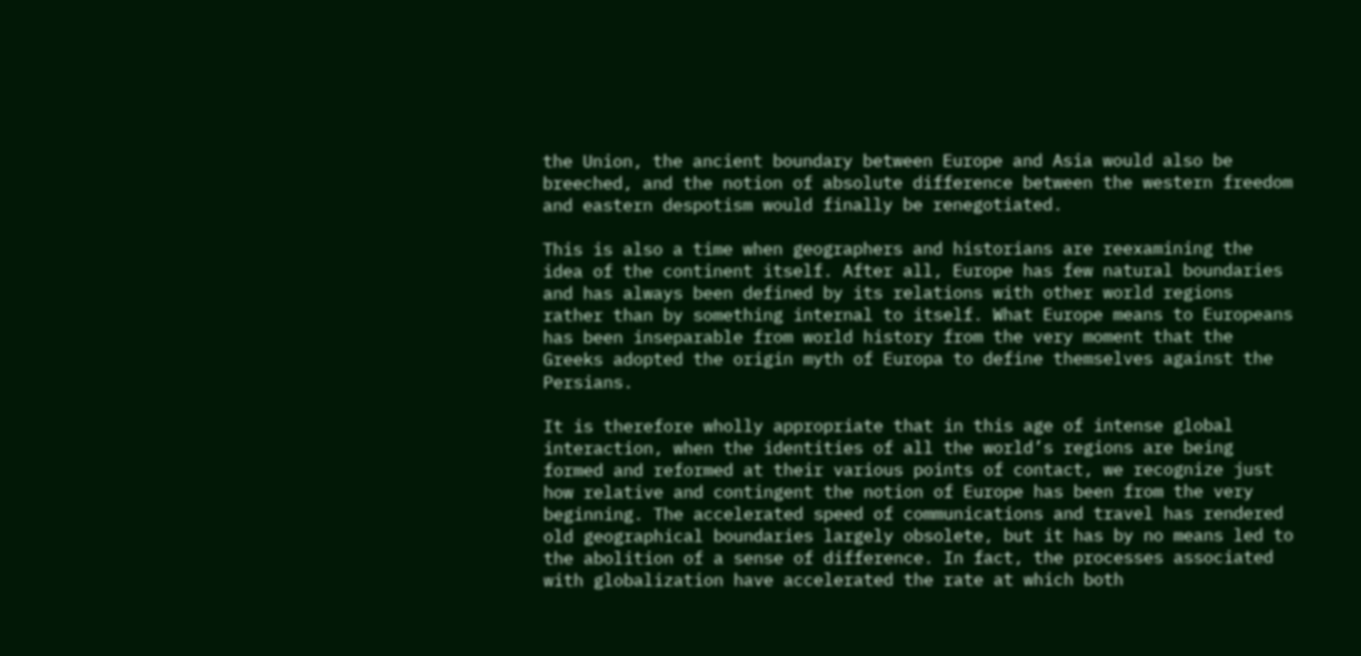the Union, the ancient boundary between Europe and Asia would also be breeched, and the notion of absolute difference between the western freedom and eastern despotism would finally be renegotiated.

This is also a time when geographers and historians are reexamining the idea of the continent itself. After all, Europe has few natural boundaries and has always been defined by its relations with other world regions rather than by something internal to itself. What Europe means to Europeans has been inseparable from world history from the very moment that the Greeks adopted the origin myth of Europa to define themselves against the Persians.

It is therefore wholly appropriate that in this age of intense global interaction, when the identities of all the world’s regions are being formed and reformed at their various points of contact, we recognize just how relative and contingent the notion of Europe has been from the very beginning. The accelerated speed of communications and travel has rendered old geographical boundaries largely obsolete, but it has by no means led to the abolition of a sense of difference. In fact, the processes associated with globalization have accelerated the rate at which both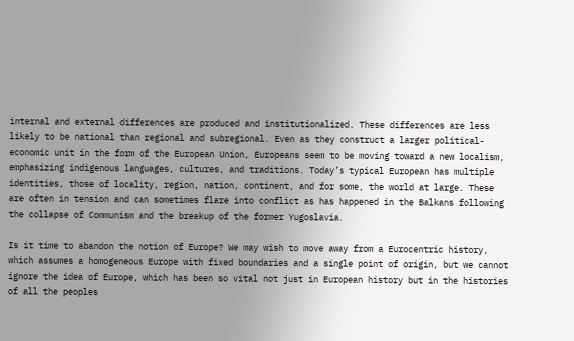internal and external differences are produced and institutionalized. These differences are less likely to be national than regional and subregional. Even as they construct a larger political-economic unit in the form of the European Union, Europeans seem to be moving toward a new localism, emphasizing indigenous languages, cultures, and traditions. Today’s typical European has multiple identities, those of locality, region, nation, continent, and for some, the world at large. These are often in tension and can sometimes flare into conflict as has happened in the Balkans following the collapse of Communism and the breakup of the former Yugoslavia.

Is it time to abandon the notion of Europe? We may wish to move away from a Eurocentric history, which assumes a homogeneous Europe with fixed boundaries and a single point of origin, but we cannot ignore the idea of Europe, which has been so vital not just in European history but in the histories of all the peoples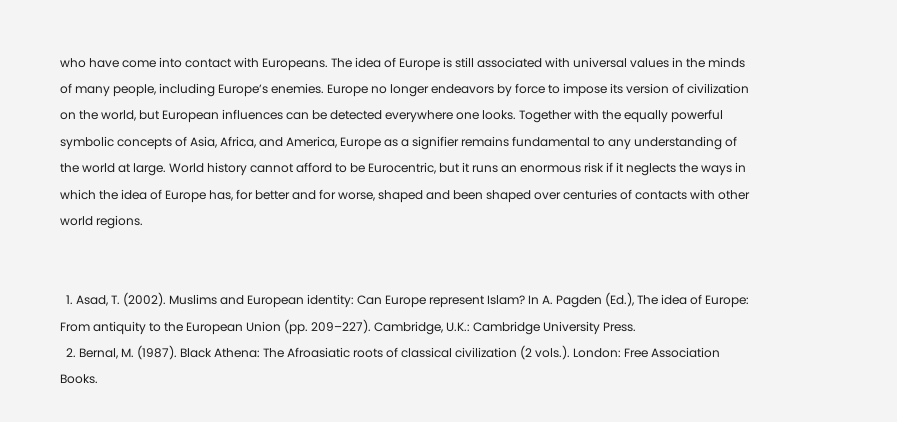who have come into contact with Europeans. The idea of Europe is still associated with universal values in the minds of many people, including Europe’s enemies. Europe no longer endeavors by force to impose its version of civilization on the world, but European influences can be detected everywhere one looks. Together with the equally powerful symbolic concepts of Asia, Africa, and America, Europe as a signifier remains fundamental to any understanding of the world at large. World history cannot afford to be Eurocentric, but it runs an enormous risk if it neglects the ways in which the idea of Europe has, for better and for worse, shaped and been shaped over centuries of contacts with other world regions.


  1. Asad, T. (2002). Muslims and European identity: Can Europe represent Islam? In A. Pagden (Ed.), The idea of Europe: From antiquity to the European Union (pp. 209–227). Cambridge, U.K.: Cambridge University Press.
  2. Bernal, M. (1987). Black Athena: The Afroasiatic roots of classical civilization (2 vols.). London: Free Association Books.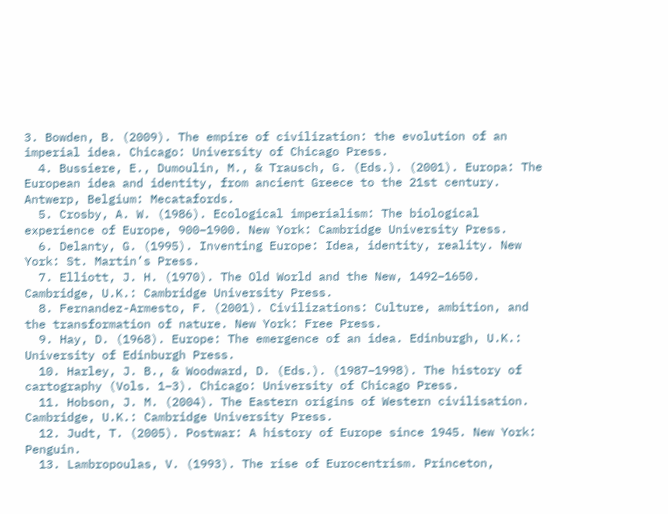3. Bowden, B. (2009). The empire of civilization: the evolution of an imperial idea. Chicago: University of Chicago Press.
  4. Bussiere, E., Dumoulin, M., & Trausch, G. (Eds.). (2001). Europa: The European idea and identity, from ancient Greece to the 21st century. Antwerp, Belgium: Mecatafords.
  5. Crosby, A. W. (1986). Ecological imperialism: The biological experience of Europe, 900–1900. New York: Cambridge University Press.
  6. Delanty, G. (1995). Inventing Europe: Idea, identity, reality. New York: St. Martin’s Press.
  7. Elliott, J. H. (1970). The Old World and the New, 1492–1650. Cambridge, U.K.: Cambridge University Press.
  8. Fernandez-Armesto, F. (2001). Civilizations: Culture, ambition, and the transformation of nature. New York: Free Press.
  9. Hay, D. (1968). Europe: The emergence of an idea. Edinburgh, U.K.: University of Edinburgh Press.
  10. Harley, J. B., & Woodward, D. (Eds.). (1987–1998). The history of cartography (Vols. 1–3). Chicago: University of Chicago Press.
  11. Hobson, J. M. (2004). The Eastern origins of Western civilisation. Cambridge, U.K.: Cambridge University Press.
  12. Judt, T. (2005). Postwar: A history of Europe since 1945. New York: Penguin.
  13. Lambropoulas, V. (1993). The rise of Eurocentrism. Princeton,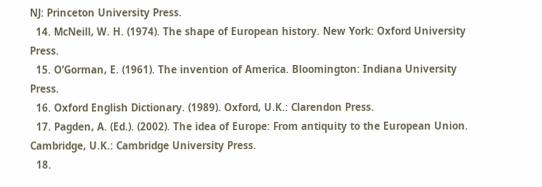NJ: Princeton University Press.
  14. McNeill, W. H. (1974). The shape of European history. New York: Oxford University Press.
  15. O’Gorman, E. (1961). The invention of America. Bloomington: Indiana University Press.
  16. Oxford English Dictionary. (1989). Oxford, U.K.: Clarendon Press.
  17. Pagden, A. (Ed.). (2002). The idea of Europe: From antiquity to the European Union. Cambridge, U.K.: Cambridge University Press.
  18.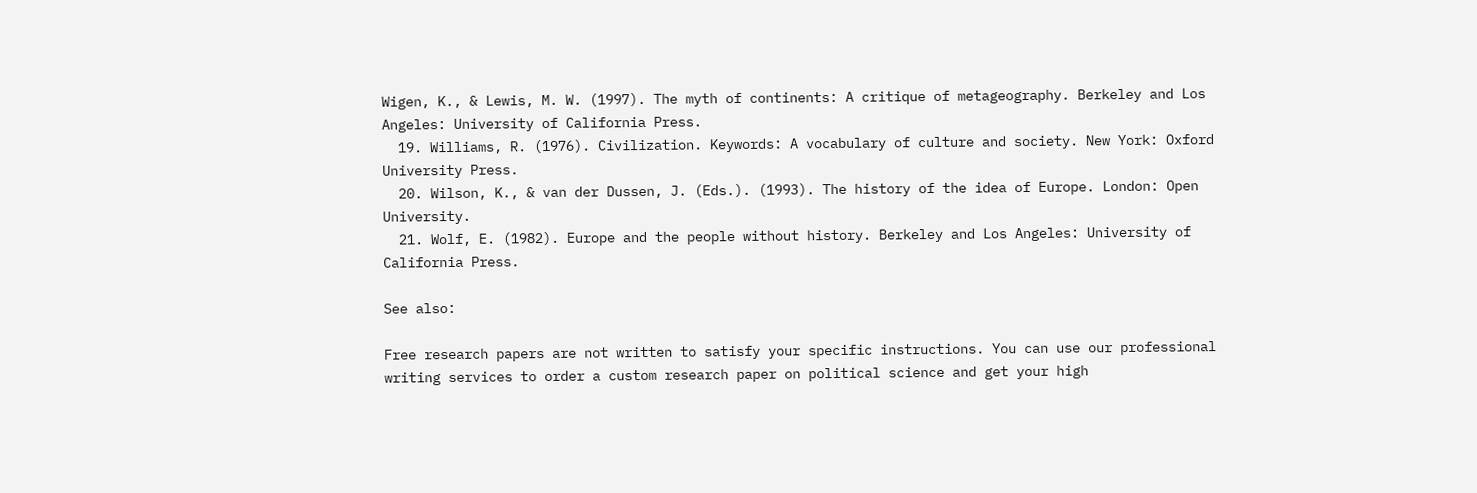Wigen, K., & Lewis, M. W. (1997). The myth of continents: A critique of metageography. Berkeley and Los Angeles: University of California Press.
  19. Williams, R. (1976). Civilization. Keywords: A vocabulary of culture and society. New York: Oxford University Press.
  20. Wilson, K., & van der Dussen, J. (Eds.). (1993). The history of the idea of Europe. London: Open University.
  21. Wolf, E. (1982). Europe and the people without history. Berkeley and Los Angeles: University of California Press.

See also:

Free research papers are not written to satisfy your specific instructions. You can use our professional writing services to order a custom research paper on political science and get your high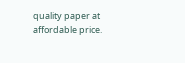quality paper at affordable price.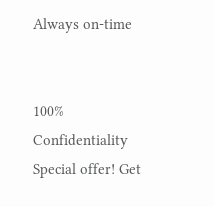Always on-time


100% Confidentiality
Special offer! Get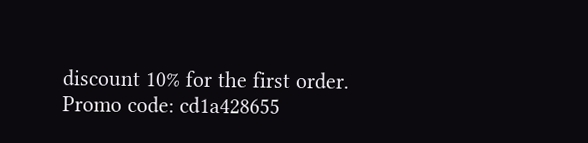discount 10% for the first order. Promo code: cd1a428655